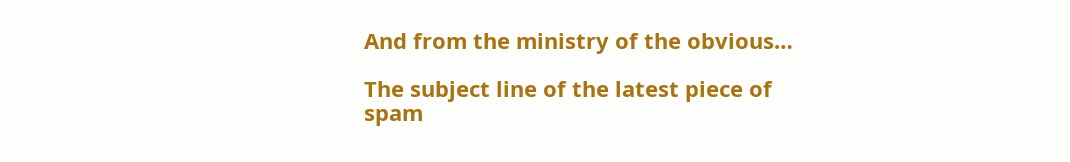And from the ministry of the obvious…

The subject line of the latest piece of spam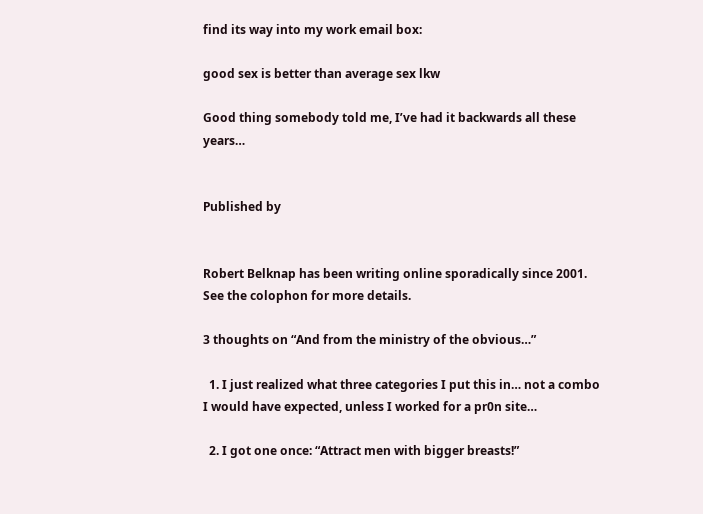find its way into my work email box:

good sex is better than average sex lkw

Good thing somebody told me, I’ve had it backwards all these years…


Published by


Robert Belknap has been writing online sporadically since 2001. See the colophon for more details.

3 thoughts on “And from the ministry of the obvious…”

  1. I just realized what three categories I put this in… not a combo I would have expected, unless I worked for a pr0n site…

  2. I got one once: “Attract men with bigger breasts!”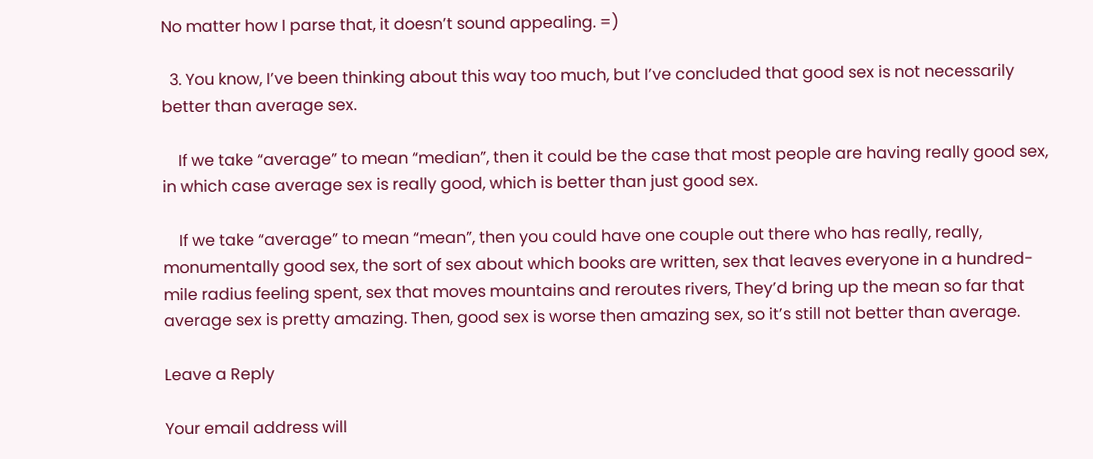No matter how I parse that, it doesn’t sound appealing. =)

  3. You know, I’ve been thinking about this way too much, but I’ve concluded that good sex is not necessarily better than average sex.

    If we take “average” to mean “median”, then it could be the case that most people are having really good sex, in which case average sex is really good, which is better than just good sex.

    If we take “average” to mean “mean”, then you could have one couple out there who has really, really, monumentally good sex, the sort of sex about which books are written, sex that leaves everyone in a hundred-mile radius feeling spent, sex that moves mountains and reroutes rivers, They’d bring up the mean so far that average sex is pretty amazing. Then, good sex is worse then amazing sex, so it’s still not better than average.

Leave a Reply

Your email address will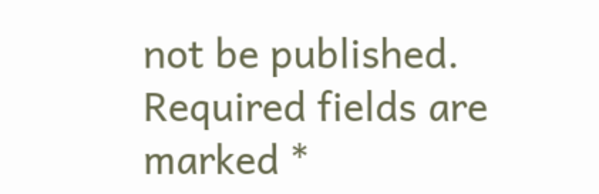not be published. Required fields are marked *